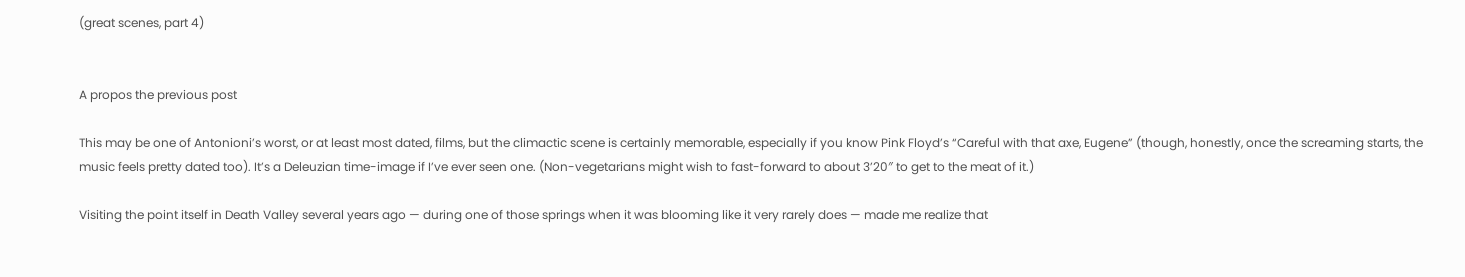(great scenes, part 4)


A propos the previous post

This may be one of Antonioni’s worst, or at least most dated, films, but the climactic scene is certainly memorable, especially if you know Pink Floyd’s “Careful with that axe, Eugene” (though, honestly, once the screaming starts, the music feels pretty dated too). It’s a Deleuzian time-image if I’ve ever seen one. (Non-vegetarians might wish to fast-forward to about 3’20″ to get to the meat of it.)

Visiting the point itself in Death Valley several years ago — during one of those springs when it was blooming like it very rarely does — made me realize that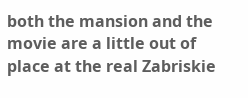both the mansion and the movie are a little out of place at the real Zabriskie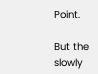Point.

But the slowly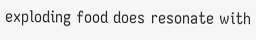exploding food does resonate with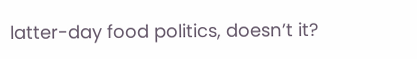latter-day food politics, doesn’t it?